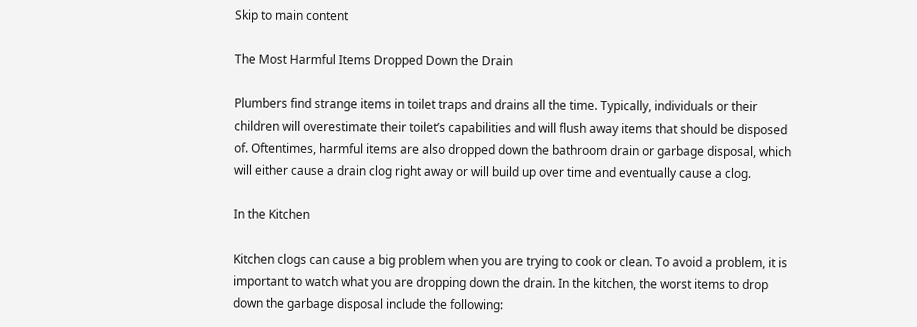Skip to main content

The Most Harmful Items Dropped Down the Drain

Plumbers find strange items in toilet traps and drains all the time. Typically, individuals or their children will overestimate their toilet’s capabilities and will flush away items that should be disposed of. Oftentimes, harmful items are also dropped down the bathroom drain or garbage disposal, which will either cause a drain clog right away or will build up over time and eventually cause a clog.

In the Kitchen

Kitchen clogs can cause a big problem when you are trying to cook or clean. To avoid a problem, it is important to watch what you are dropping down the drain. In the kitchen, the worst items to drop down the garbage disposal include the following: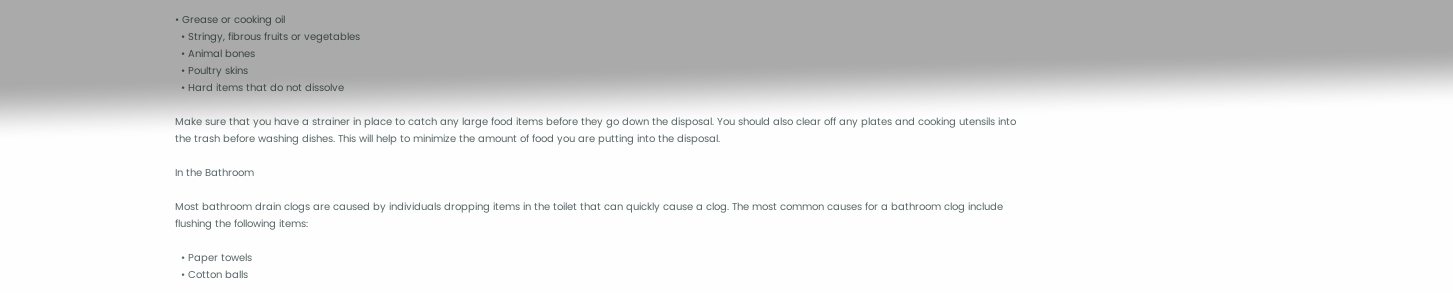• Grease or cooking oil
  • Stringy, fibrous fruits or vegetables
  • Animal bones
  • Poultry skins
  • Hard items that do not dissolve

Make sure that you have a strainer in place to catch any large food items before they go down the disposal. You should also clear off any plates and cooking utensils into the trash before washing dishes. This will help to minimize the amount of food you are putting into the disposal.

In the Bathroom

Most bathroom drain clogs are caused by individuals dropping items in the toilet that can quickly cause a clog. The most common causes for a bathroom clog include flushing the following items:

  • Paper towels
  • Cotton balls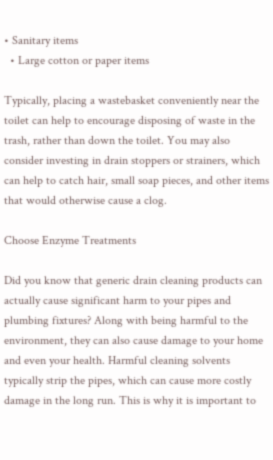• Sanitary items
  • Large cotton or paper items

Typically, placing a wastebasket conveniently near the toilet can help to encourage disposing of waste in the trash, rather than down the toilet. You may also consider investing in drain stoppers or strainers, which can help to catch hair, small soap pieces, and other items that would otherwise cause a clog.

Choose Enzyme Treatments

Did you know that generic drain cleaning products can actually cause significant harm to your pipes and plumbing fixtures? Along with being harmful to the environment, they can also cause damage to your home and even your health. Harmful cleaning solvents typically strip the pipes, which can cause more costly damage in the long run. This is why it is important to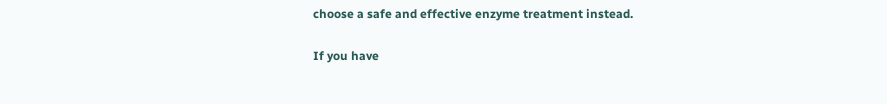choose a safe and effective enzyme treatment instead.

If you have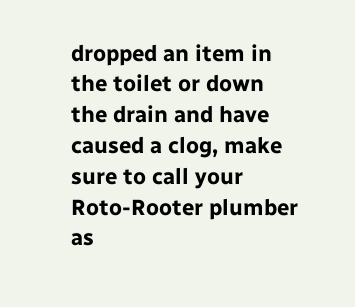dropped an item in the toilet or down the drain and have caused a clog, make sure to call your Roto-Rooter plumber as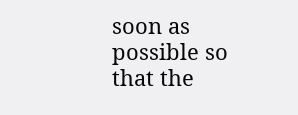soon as possible so that the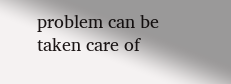problem can be taken care of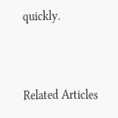quickly.



Related Articles